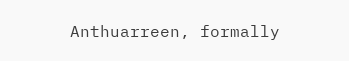Anthuarreen, formally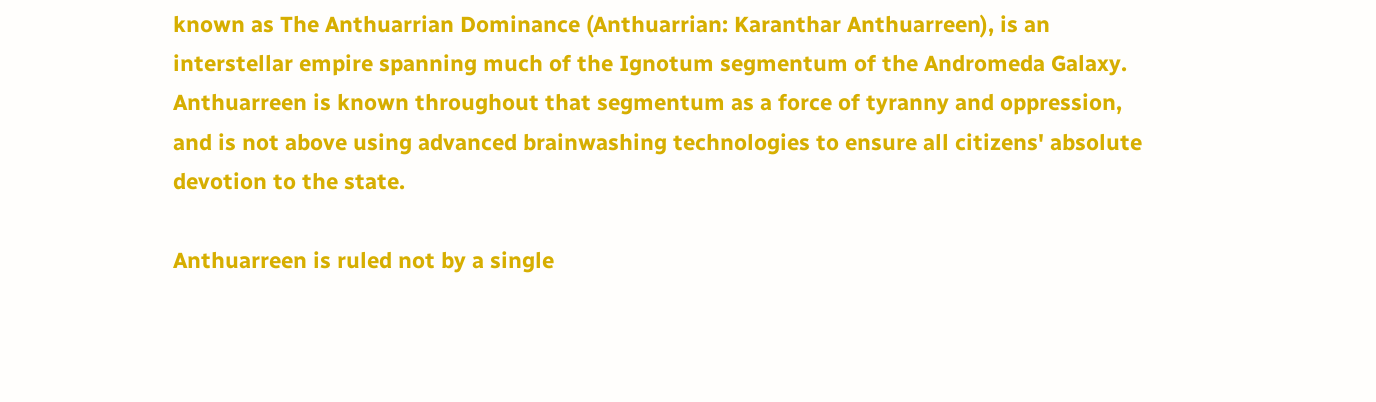known as The Anthuarrian Dominance (Anthuarrian: Karanthar Anthuarreen), is an interstellar empire spanning much of the Ignotum segmentum of the Andromeda Galaxy. Anthuarreen is known throughout that segmentum as a force of tyranny and oppression, and is not above using advanced brainwashing technologies to ensure all citizens' absolute devotion to the state.

Anthuarreen is ruled not by a single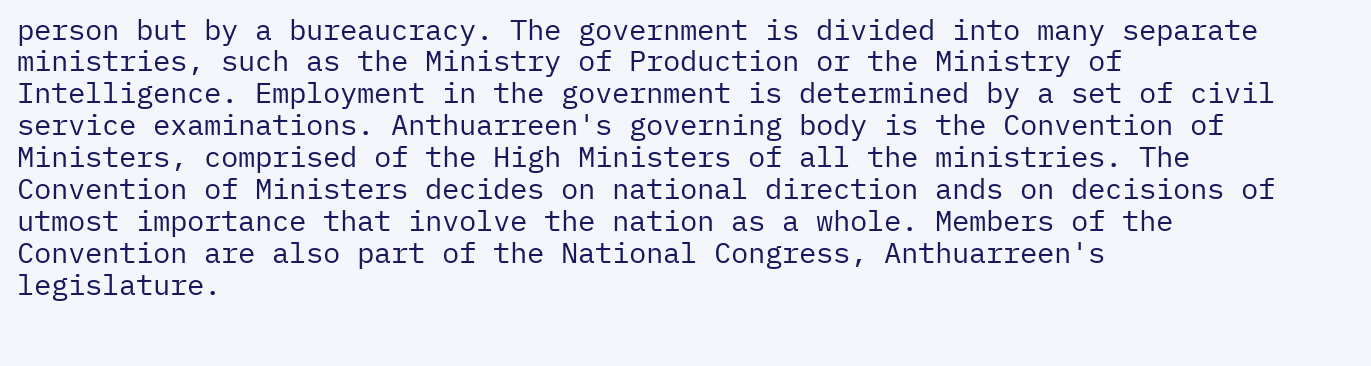person but by a bureaucracy. The government is divided into many separate ministries, such as the Ministry of Production or the Ministry of Intelligence. Employment in the government is determined by a set of civil service examinations. Anthuarreen's governing body is the Convention of Ministers, comprised of the High Ministers of all the ministries. The Convention of Ministers decides on national direction ands on decisions of utmost importance that involve the nation as a whole. Members of the Convention are also part of the National Congress, Anthuarreen's legislature.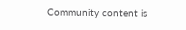Community content is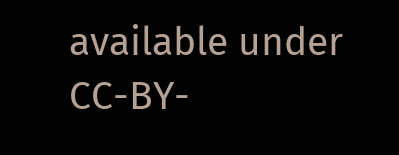available under CC-BY-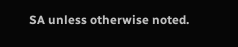SA unless otherwise noted.